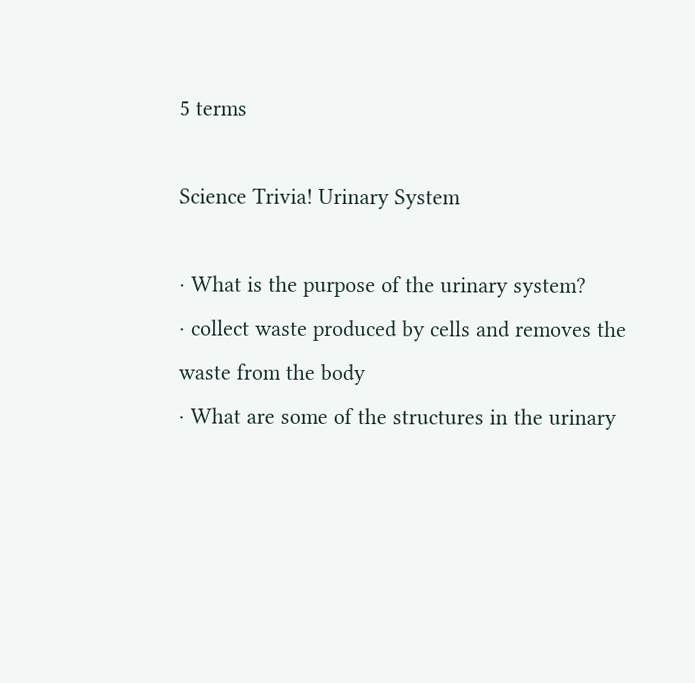5 terms

Science Trivia! Urinary System

· What is the purpose of the urinary system?
· collect waste produced by cells and removes the waste from the body
· What are some of the structures in the urinary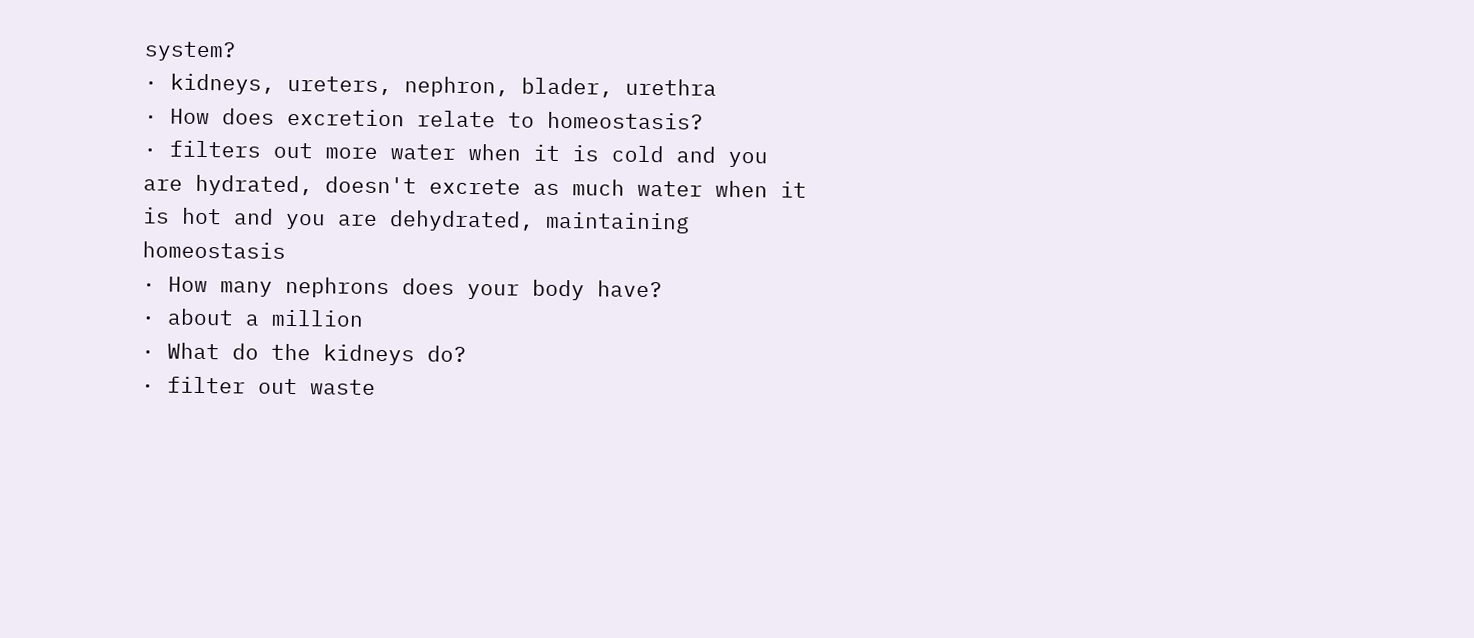system?
· kidneys, ureters, nephron, blader, urethra
· How does excretion relate to homeostasis?
· filters out more water when it is cold and you are hydrated, doesn't excrete as much water when it is hot and you are dehydrated, maintaining homeostasis
· How many nephrons does your body have?
· about a million
· What do the kidneys do?
· filter out waste